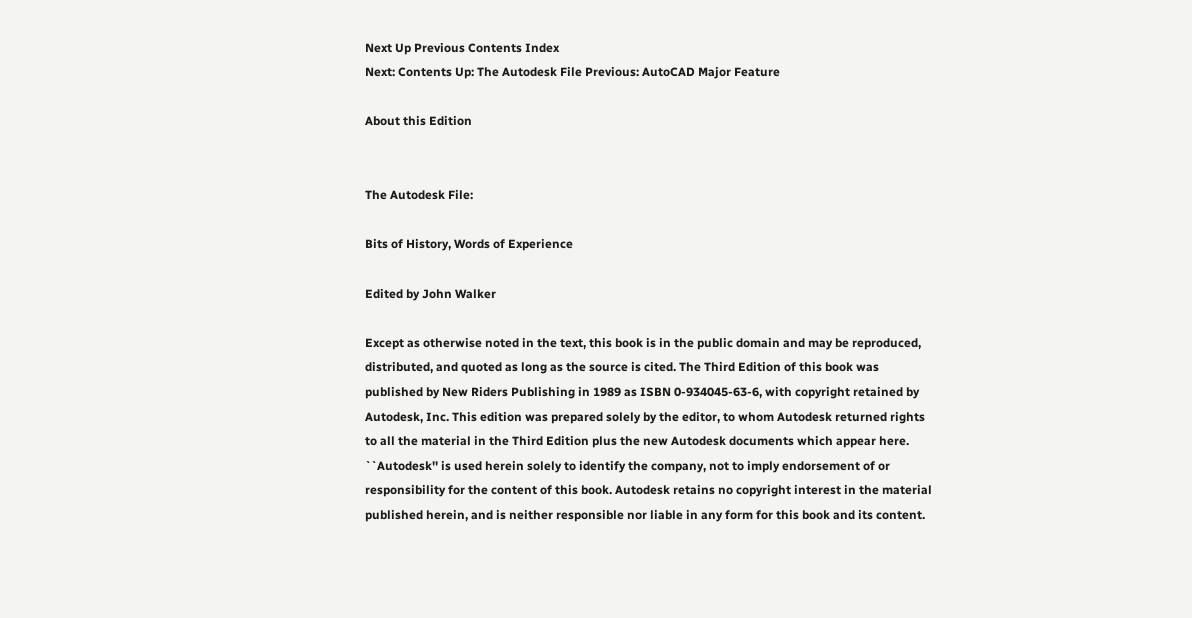Next Up Previous Contents Index
Next: Contents Up: The Autodesk File Previous: AutoCAD Major Feature

About this Edition


The Autodesk File:

Bits of History, Words of Experience

Edited by John Walker

Except as otherwise noted in the text, this book is in the public domain and may be reproduced, distributed, and quoted as long as the source is cited. The Third Edition of this book was published by New Riders Publishing in 1989 as ISBN 0-934045-63-6, with copyright retained by Autodesk, Inc. This edition was prepared solely by the editor, to whom Autodesk returned rights to all the material in the Third Edition plus the new Autodesk documents which appear here. ``Autodesk'' is used herein solely to identify the company, not to imply endorsement of or responsibility for the content of this book. Autodesk retains no copyright interest in the material published herein, and is neither responsible nor liable in any form for this book and its content.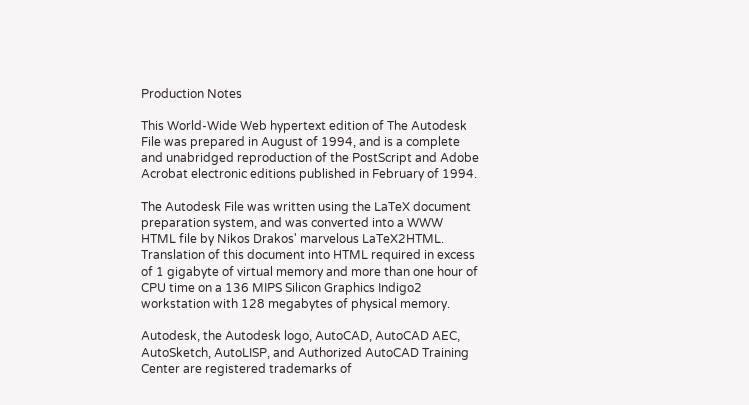Production Notes

This World-Wide Web hypertext edition of The Autodesk File was prepared in August of 1994, and is a complete and unabridged reproduction of the PostScript and Adobe Acrobat electronic editions published in February of 1994.

The Autodesk File was written using the LaTeX document preparation system, and was converted into a WWW HTML file by Nikos Drakos' marvelous LaTeX2HTML. Translation of this document into HTML required in excess of 1 gigabyte of virtual memory and more than one hour of CPU time on a 136 MIPS Silicon Graphics Indigo2 workstation with 128 megabytes of physical memory.

Autodesk, the Autodesk logo, AutoCAD, AutoCAD AEC, AutoSketch, AutoLISP, and Authorized AutoCAD Training Center are registered trademarks of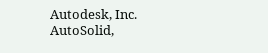Autodesk, Inc. AutoSolid,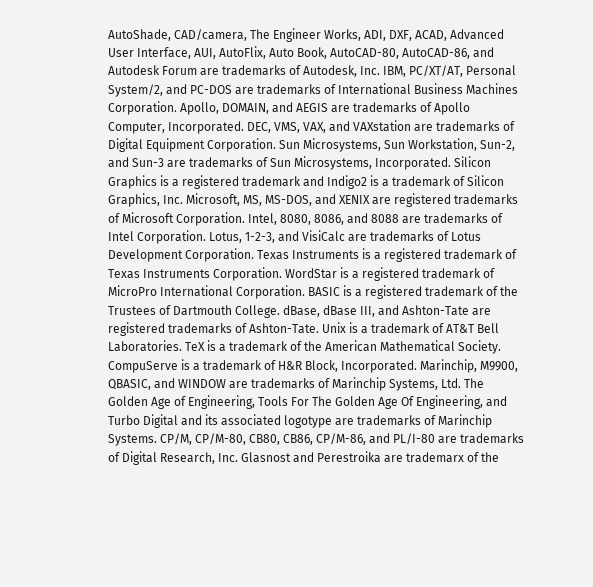AutoShade, CAD/camera, The Engineer Works, ADI, DXF, ACAD, Advanced User Interface, AUI, AutoFlix, Auto Book, AutoCAD-80, AutoCAD-86, and Autodesk Forum are trademarks of Autodesk, Inc. IBM, PC/XT/AT, Personal System/2, and PC-DOS are trademarks of International Business Machines Corporation. Apollo, DOMAIN, and AEGIS are trademarks of Apollo Computer, Incorporated. DEC, VMS, VAX, and VAXstation are trademarks of Digital Equipment Corporation. Sun Microsystems, Sun Workstation, Sun-2, and Sun-3 are trademarks of Sun Microsystems, Incorporated. Silicon Graphics is a registered trademark and Indigo2 is a trademark of Silicon Graphics, Inc. Microsoft, MS, MS-DOS, and XENIX are registered trademarks of Microsoft Corporation. Intel, 8080, 8086, and 8088 are trademarks of Intel Corporation. Lotus, 1-2-3, and VisiCalc are trademarks of Lotus Development Corporation. Texas Instruments is a registered trademark of Texas Instruments Corporation. WordStar is a registered trademark of MicroPro International Corporation. BASIC is a registered trademark of the Trustees of Dartmouth College. dBase, dBase III, and Ashton-Tate are registered trademarks of Ashton-Tate. Unix is a trademark of AT&T Bell Laboratories. TeX is a trademark of the American Mathematical Society. CompuServe is a trademark of H&R Block, Incorporated. Marinchip, M9900, QBASIC, and WINDOW are trademarks of Marinchip Systems, Ltd. The Golden Age of Engineering, Tools For The Golden Age Of Engineering, and Turbo Digital and its associated logotype are trademarks of Marinchip Systems. CP/M, CP/M-80, CB80, CB86, CP/M-86, and PL/I-80 are trademarks of Digital Research, Inc. Glasnost and Perestroika are trademarx of the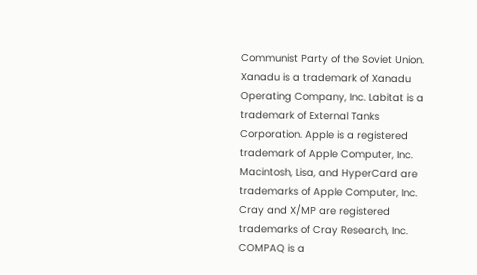Communist Party of the Soviet Union. Xanadu is a trademark of Xanadu Operating Company, Inc. Labitat is a trademark of External Tanks Corporation. Apple is a registered trademark of Apple Computer, Inc. Macintosh, Lisa, and HyperCard are trademarks of Apple Computer, Inc. Cray and X/MP are registered trademarks of Cray Research, Inc. COMPAQ is a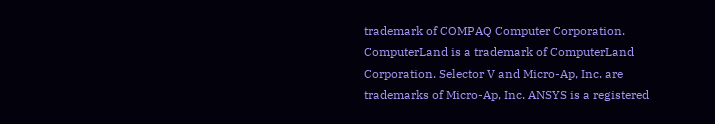trademark of COMPAQ Computer Corporation. ComputerLand is a trademark of ComputerLand Corporation. Selector V and Micro-Ap, Inc. are trademarks of Micro-Ap, Inc. ANSYS is a registered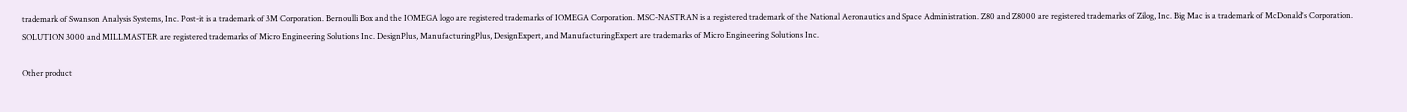trademark of Swanson Analysis Systems, Inc. Post-it is a trademark of 3M Corporation. Bernoulli Box and the IOMEGA logo are registered trademarks of IOMEGA Corporation. MSC-NASTRAN is a registered trademark of the National Aeronautics and Space Administration. Z80 and Z8000 are registered trademarks of Zilog, Inc. Big Mac is a trademark of McDonald's Corporation. SOLUTION 3000 and MILLMASTER are registered trademarks of Micro Engineering Solutions Inc. DesignPlus, ManufacturingPlus, DesignExpert, and ManufacturingExpert are trademarks of Micro Engineering Solutions Inc.

Other product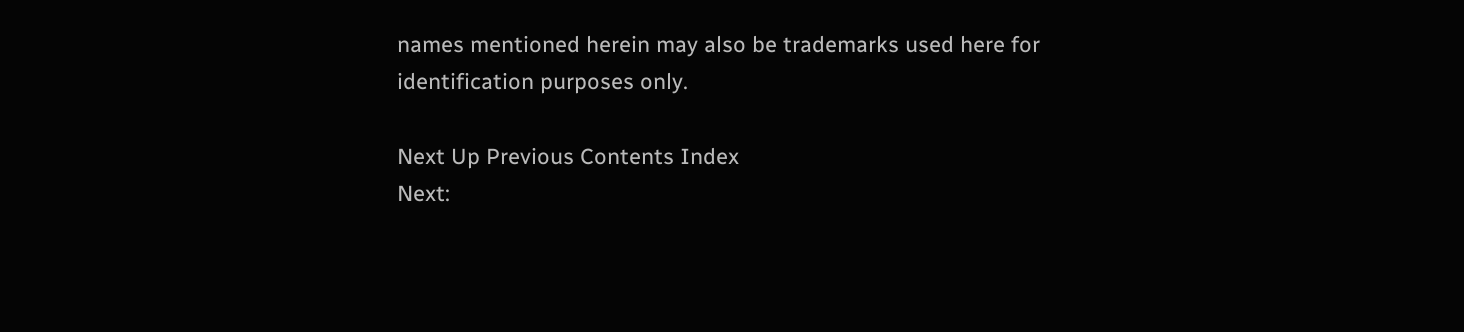names mentioned herein may also be trademarks used here for identification purposes only.

Next Up Previous Contents Index
Next: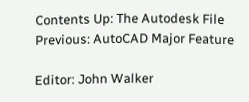Contents Up: The Autodesk File Previous: AutoCAD Major Feature

Editor: John Walker